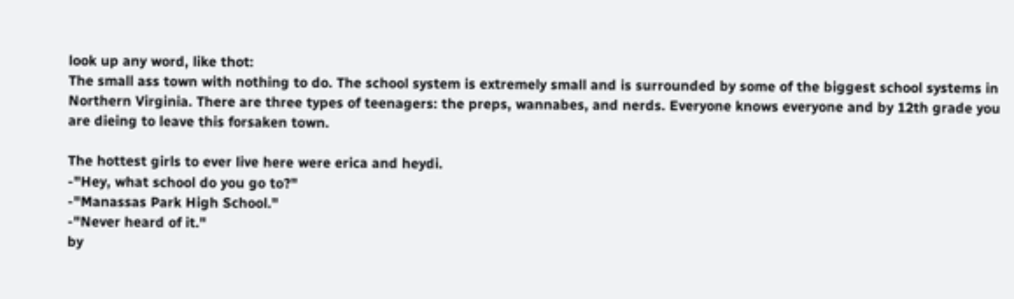look up any word, like thot:
The small ass town with nothing to do. The school system is extremely small and is surrounded by some of the biggest school systems in Northern Virginia. There are three types of teenagers: the preps, wannabes, and nerds. Everyone knows everyone and by 12th grade you are dieing to leave this forsaken town.

The hottest girls to ever live here were erica and heydi.
-"Hey, what school do you go to?"
-"Manassas Park High School."
-"Never heard of it."
by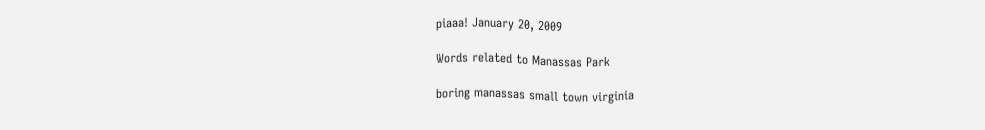piaaa! January 20, 2009

Words related to Manassas Park

boring manassas small town virginia